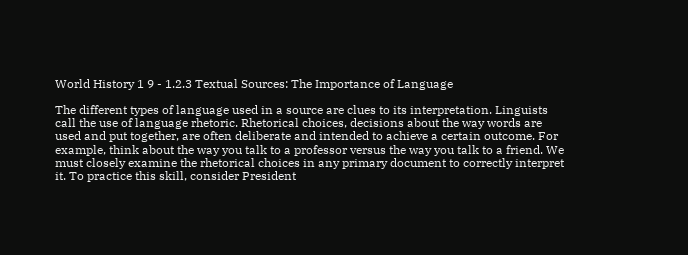World History 1 9 - 1.2.3 Textual Sources: The Importance of Language

The different types of language used in a source are clues to its interpretation. Linguists call the use of language rhetoric. Rhetorical choices, decisions about the way words are used and put together, are often deliberate and intended to achieve a certain outcome. For example, think about the way you talk to a professor versus the way you talk to a friend. We must closely examine the rhetorical choices in any primary document to correctly interpret it. To practice this skill, consider President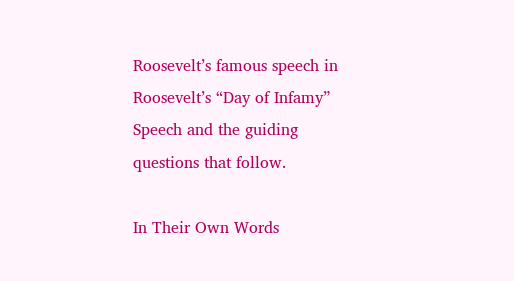Roosevelt’s famous speech in Roosevelt’s “Day of Infamy” Speech and the guiding questions that follow.

In Their Own Words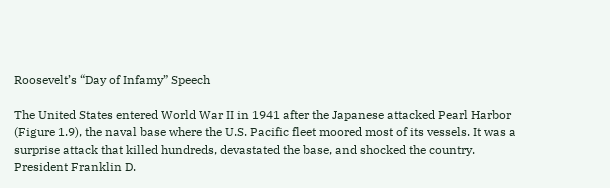Roosevelt’s “Day of Infamy” Speech

The United States entered World War II in 1941 after the Japanese attacked Pearl Harbor (Figure 1.9), the naval base where the U.S. Pacific fleet moored most of its vessels. It was a surprise attack that killed hundreds, devastated the base, and shocked the country. President Franklin D.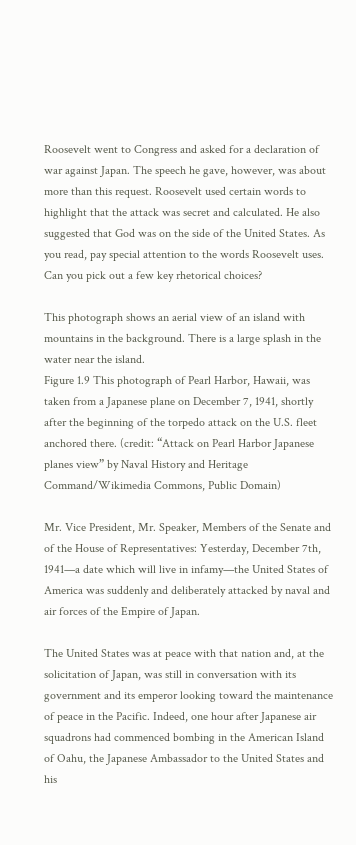Roosevelt went to Congress and asked for a declaration of war against Japan. The speech he gave, however, was about more than this request. Roosevelt used certain words to highlight that the attack was secret and calculated. He also suggested that God was on the side of the United States. As you read, pay special attention to the words Roosevelt uses. Can you pick out a few key rhetorical choices?

This photograph shows an aerial view of an island with mountains in the background. There is a large splash in the water near the island.
Figure 1.9 This photograph of Pearl Harbor, Hawaii, was taken from a Japanese plane on December 7, 1941, shortly after the beginning of the torpedo attack on the U.S. fleet anchored there. (credit: “Attack on Pearl Harbor Japanese planes view” by Naval History and Heritage Command/Wikimedia Commons, Public Domain)

Mr. Vice President, Mr. Speaker, Members of the Senate and of the House of Representatives: Yesterday, December 7th, 1941—a date which will live in infamy—the United States of America was suddenly and deliberately attacked by naval and air forces of the Empire of Japan.

The United States was at peace with that nation and, at the solicitation of Japan, was still in conversation with its government and its emperor looking toward the maintenance of peace in the Pacific. Indeed, one hour after Japanese air squadrons had commenced bombing in the American Island of Oahu, the Japanese Ambassador to the United States and his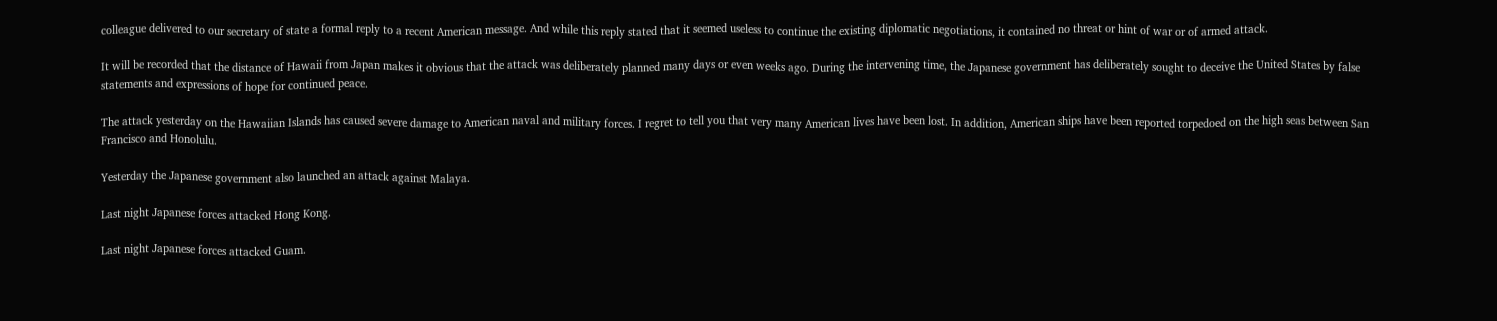colleague delivered to our secretary of state a formal reply to a recent American message. And while this reply stated that it seemed useless to continue the existing diplomatic negotiations, it contained no threat or hint of war or of armed attack.

It will be recorded that the distance of Hawaii from Japan makes it obvious that the attack was deliberately planned many days or even weeks ago. During the intervening time, the Japanese government has deliberately sought to deceive the United States by false statements and expressions of hope for continued peace.

The attack yesterday on the Hawaiian Islands has caused severe damage to American naval and military forces. I regret to tell you that very many American lives have been lost. In addition, American ships have been reported torpedoed on the high seas between San Francisco and Honolulu.

Yesterday the Japanese government also launched an attack against Malaya.

Last night Japanese forces attacked Hong Kong.

Last night Japanese forces attacked Guam.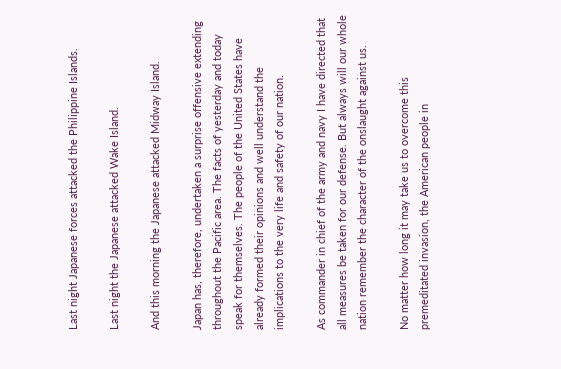Last night Japanese forces attacked the Philippine Islands.

Last night the Japanese attacked Wake Island.

And this morning the Japanese attacked Midway Island.

Japan has, therefore, undertaken a surprise offensive extending throughout the Pacific area. The facts of yesterday and today speak for themselves. The people of the United States have already formed their opinions and well understand the implications to the very life and safety of our nation.

As commander in chief of the army and navy I have directed that all measures be taken for our defense. But always will our whole nation remember the character of the onslaught against us.

No matter how long it may take us to overcome this premeditated invasion, the American people in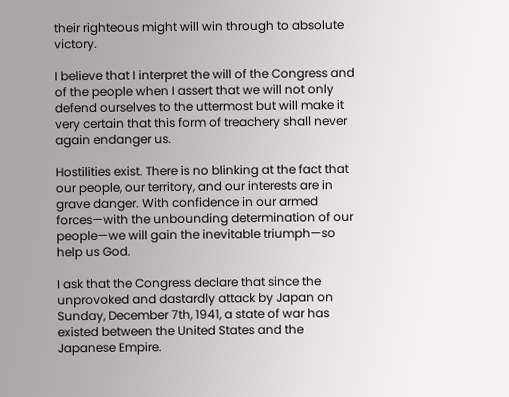their righteous might will win through to absolute victory.

I believe that I interpret the will of the Congress and of the people when I assert that we will not only defend ourselves to the uttermost but will make it very certain that this form of treachery shall never again endanger us.

Hostilities exist. There is no blinking at the fact that our people, our territory, and our interests are in grave danger. With confidence in our armed forces—with the unbounding determination of our people—we will gain the inevitable triumph—so help us God.

I ask that the Congress declare that since the unprovoked and dastardly attack by Japan on Sunday, December 7th, 1941, a state of war has existed between the United States and the Japanese Empire.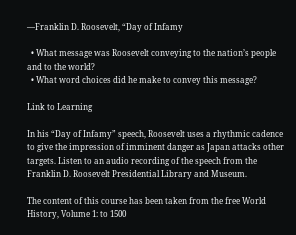—Franklin D. Roosevelt, “Day of Infamy

  • What message was Roosevelt conveying to the nation’s people and to the world?
  • What word choices did he make to convey this message?

Link to Learning

In his “Day of Infamy” speech, Roosevelt uses a rhythmic cadence to give the impression of imminent danger as Japan attacks other targets. Listen to an audio recording of the speech from the Franklin D. Roosevelt Presidential Library and Museum.

The content of this course has been taken from the free World History, Volume 1: to 1500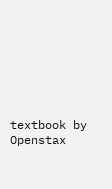textbook by Openstax